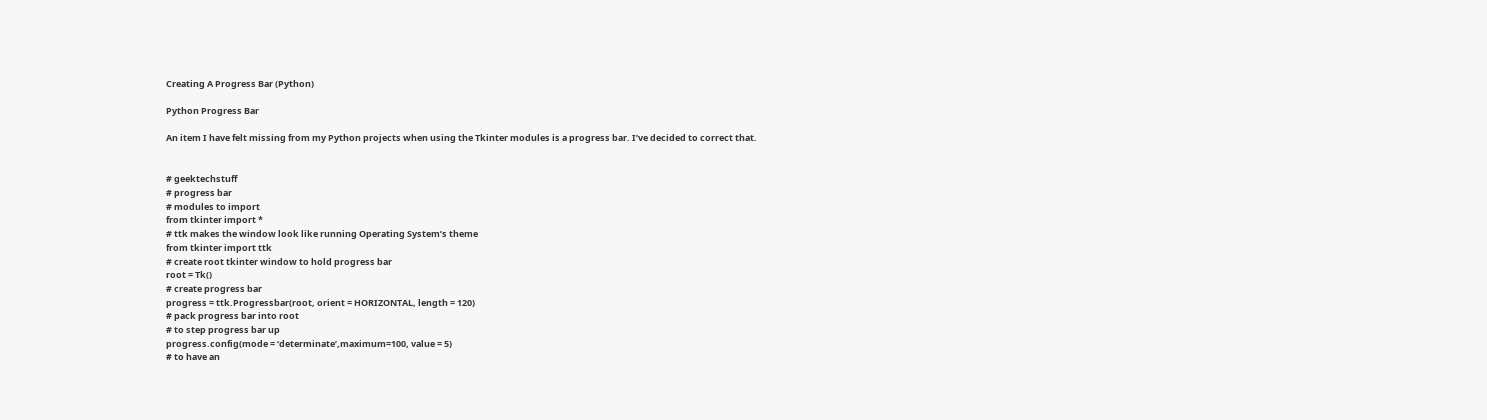Creating A Progress Bar (Python)

Python Progress Bar

An item I have felt missing from my Python projects when using the Tkinter modules is a progress bar. I’ve decided to correct that.


# geektechstuff
# progress bar
# modules to import
from tkinter import *
# ttk makes the window look like running Operating System’s theme
from tkinter import ttk
# create root tkinter window to hold progress bar
root = Tk()
# create progress bar
progress = ttk.Progressbar(root, orient = HORIZONTAL, length = 120)
# pack progress bar into root
# to step progress bar up
progress.config(mode = ‘determinate’,maximum=100, value = 5)
# to have an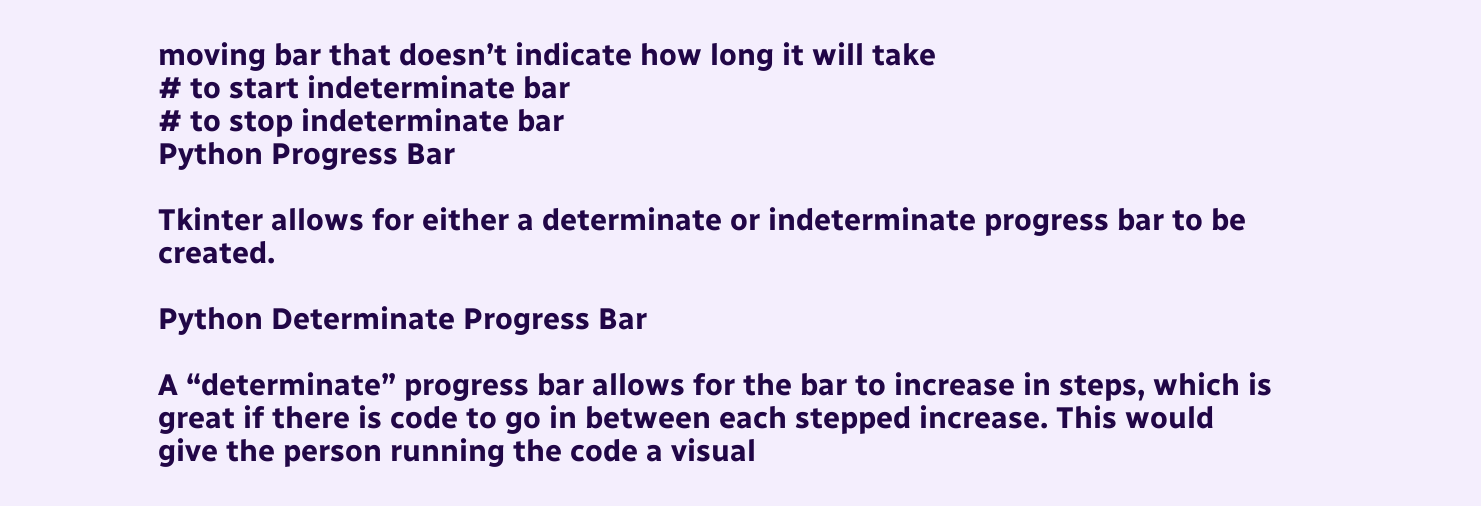moving bar that doesn’t indicate how long it will take
# to start indeterminate bar
# to stop indeterminate bar
Python Progress Bar

Tkinter allows for either a determinate or indeterminate progress bar to be created.

Python Determinate Progress Bar

A “determinate” progress bar allows for the bar to increase in steps, which is great if there is code to go in between each stepped increase. This would give the person running the code a visual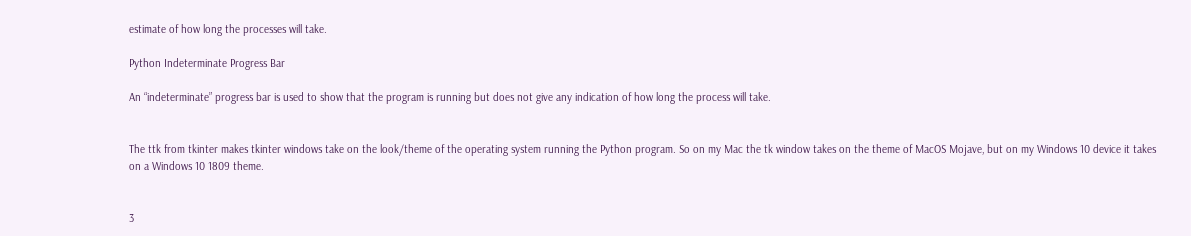estimate of how long the processes will take.

Python Indeterminate Progress Bar

An “indeterminate” progress bar is used to show that the program is running but does not give any indication of how long the process will take.


The ttk from tkinter makes tkinter windows take on the look/theme of the operating system running the Python program. So on my Mac the tk window takes on the theme of MacOS Mojave, but on my Windows 10 device it takes on a Windows 10 1809 theme.


3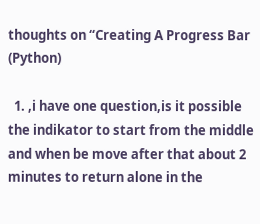thoughts on “Creating A Progress Bar (Python)

  1. ,i have one question,is it possible the indikator to start from the middle and when be move after that about 2 minutes to return alone in the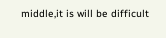middle,it is will be difficult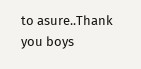to asure..Thank you boys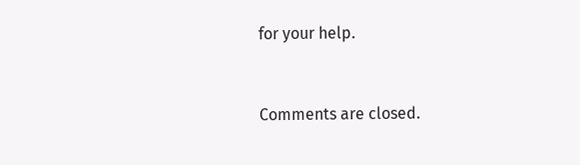for your help.


Comments are closed.